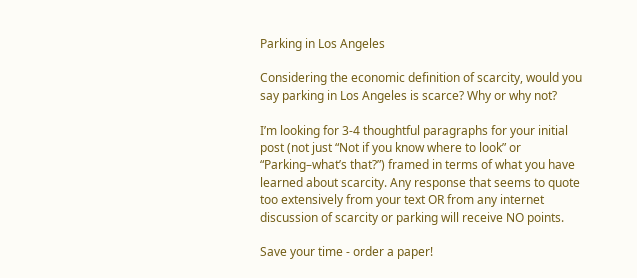Parking in Los Angeles

Considering the economic definition of scarcity, would you say parking in Los Angeles is scarce? Why or why not?

I’m looking for 3-4 thoughtful paragraphs for your initial post (not just “Not if you know where to look” or “Parking–what’s that?”) framed in terms of what you have learned about scarcity. Any response that seems to quote too extensively from your text OR from any internet discussion of scarcity or parking will receive NO points.

Save your time - order a paper!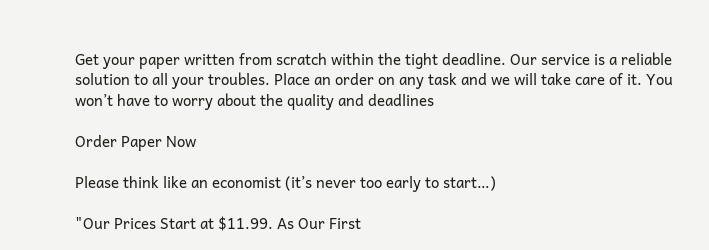Get your paper written from scratch within the tight deadline. Our service is a reliable solution to all your troubles. Place an order on any task and we will take care of it. You won’t have to worry about the quality and deadlines

Order Paper Now

Please think like an economist (it’s never too early to start…)

"Our Prices Start at $11.99. As Our First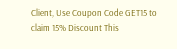Client, Use Coupon Code GET15 to claim 15% Discount This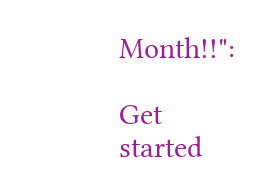Month!!":

Get started